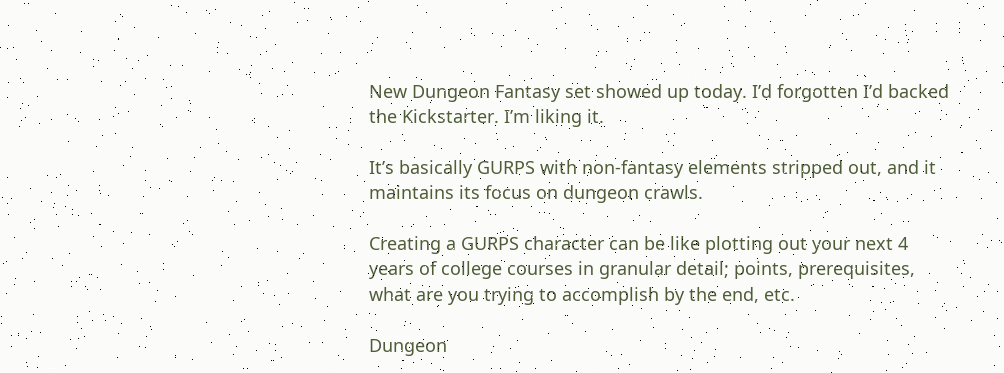New Dungeon Fantasy set showed up today. I’d forgotten I’d backed the Kickstarter. I’m liking it.

It’s basically GURPS with non-fantasy elements stripped out, and it maintains its focus on dungeon crawls.

Creating a GURPS character can be like plotting out your next 4 years of college courses in granular detail; points, prerequisites, what are you trying to accomplish by the end, etc.

Dungeon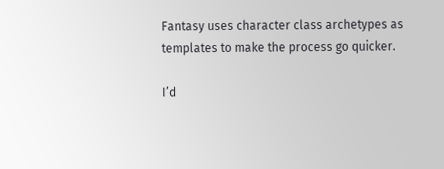Fantasy uses character class archetypes as templates to make the process go quicker.

I’d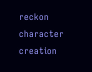reckon character creation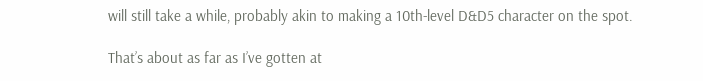will still take a while, probably akin to making a 10th-level D&D5 character on the spot.

That’s about as far as I’ve gotten at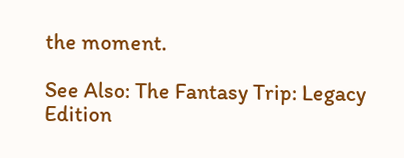the moment.

See Also: The Fantasy Trip: Legacy Edition